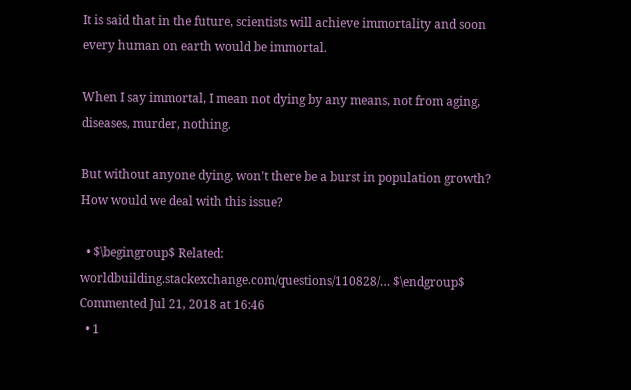It is said that in the future, scientists will achieve immortality and soon every human on earth would be immortal.

When I say immortal, I mean not dying by any means, not from aging, diseases, murder, nothing.

But without anyone dying, won't there be a burst in population growth? How would we deal with this issue?

  • $\begingroup$ Related: worldbuilding.stackexchange.com/questions/110828/… $\endgroup$ Commented Jul 21, 2018 at 16:46
  • 1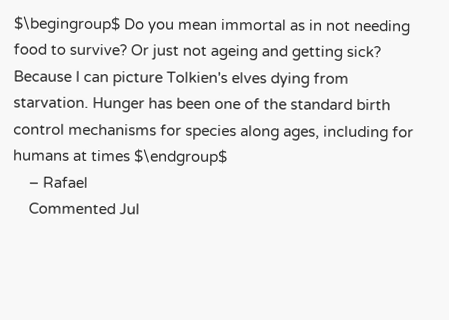$\begingroup$ Do you mean immortal as in not needing food to survive? Or just not ageing and getting sick? Because I can picture Tolkien's elves dying from starvation. Hunger has been one of the standard birth control mechanisms for species along ages, including for humans at times $\endgroup$
    – Rafael
    Commented Jul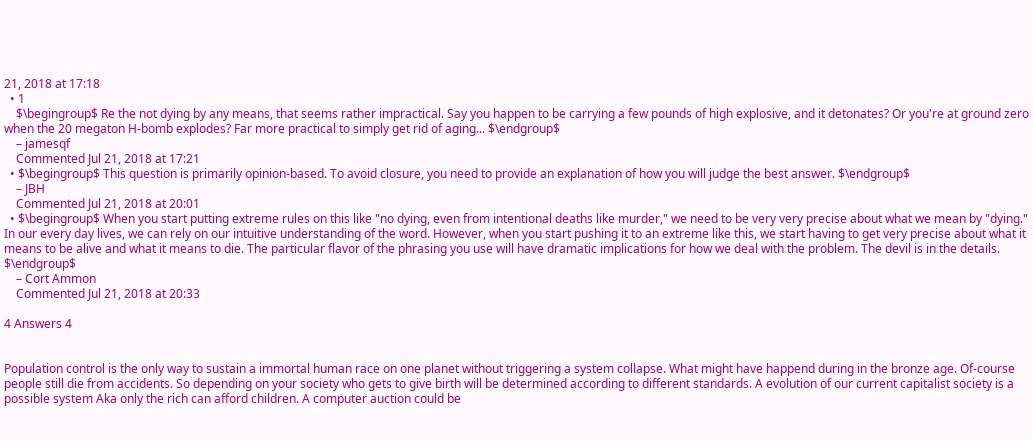21, 2018 at 17:18
  • 1
    $\begingroup$ Re the not dying by any means, that seems rather impractical. Say you happen to be carrying a few pounds of high explosive, and it detonates? Or you're at ground zero when the 20 megaton H-bomb explodes? Far more practical to simply get rid of aging... $\endgroup$
    – jamesqf
    Commented Jul 21, 2018 at 17:21
  • $\begingroup$ This question is primarily opinion-based. To avoid closure, you need to provide an explanation of how you will judge the best answer. $\endgroup$
    – JBH
    Commented Jul 21, 2018 at 20:01
  • $\begingroup$ When you start putting extreme rules on this like "no dying, even from intentional deaths like murder," we need to be very very precise about what we mean by "dying." In our every day lives, we can rely on our intuitive understanding of the word. However, when you start pushing it to an extreme like this, we start having to get very precise about what it means to be alive and what it means to die. The particular flavor of the phrasing you use will have dramatic implications for how we deal with the problem. The devil is in the details. $\endgroup$
    – Cort Ammon
    Commented Jul 21, 2018 at 20:33

4 Answers 4


Population control is the only way to sustain a immortal human race on one planet without triggering a system collapse. What might have happend during in the bronze age. Of-course people still die from accidents. So depending on your society who gets to give birth will be determined according to different standards. A evolution of our current capitalist society is a possible system Aka only the rich can afford children. A computer auction could be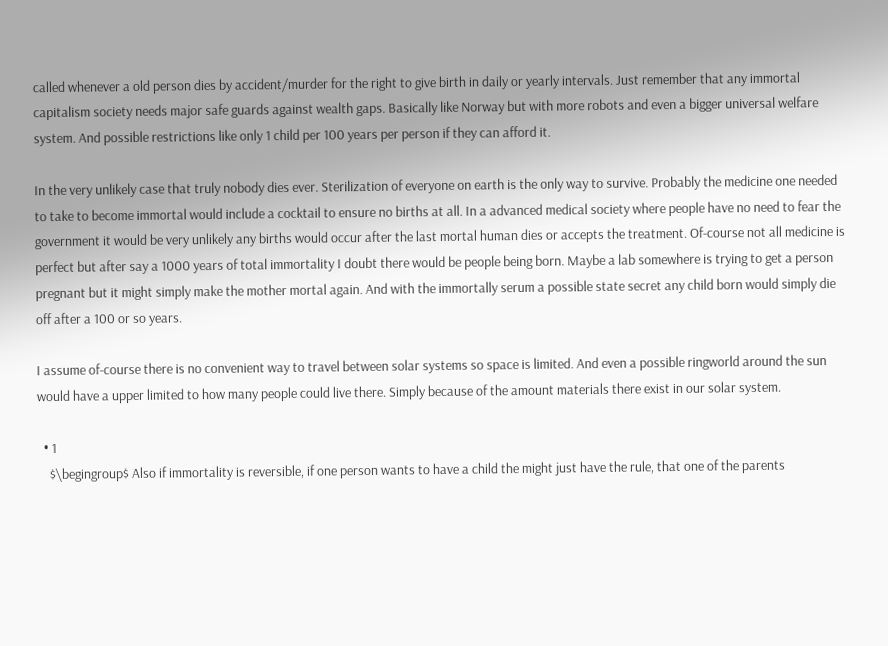called whenever a old person dies by accident/murder for the right to give birth in daily or yearly intervals. Just remember that any immortal capitalism society needs major safe guards against wealth gaps. Basically like Norway but with more robots and even a bigger universal welfare system. And possible restrictions like only 1 child per 100 years per person if they can afford it.

In the very unlikely case that truly nobody dies ever. Sterilization of everyone on earth is the only way to survive. Probably the medicine one needed to take to become immortal would include a cocktail to ensure no births at all. In a advanced medical society where people have no need to fear the government it would be very unlikely any births would occur after the last mortal human dies or accepts the treatment. Of-course not all medicine is perfect but after say a 1000 years of total immortality I doubt there would be people being born. Maybe a lab somewhere is trying to get a person pregnant but it might simply make the mother mortal again. And with the immortally serum a possible state secret any child born would simply die off after a 100 or so years.

I assume of-course there is no convenient way to travel between solar systems so space is limited. And even a possible ringworld around the sun would have a upper limited to how many people could live there. Simply because of the amount materials there exist in our solar system.

  • 1
    $\begingroup$ Also if immortality is reversible, if one person wants to have a child the might just have the rule, that one of the parents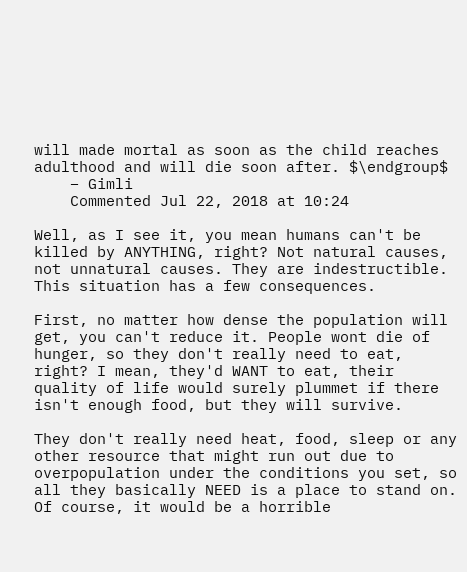will made mortal as soon as the child reaches adulthood and will die soon after. $\endgroup$
    – Gimli
    Commented Jul 22, 2018 at 10:24

Well, as I see it, you mean humans can't be killed by ANYTHING, right? Not natural causes, not unnatural causes. They are indestructible. This situation has a few consequences.

First, no matter how dense the population will get, you can't reduce it. People wont die of hunger, so they don't really need to eat, right? I mean, they'd WANT to eat, their quality of life would surely plummet if there isn't enough food, but they will survive.

They don't really need heat, food, sleep or any other resource that might run out due to overpopulation under the conditions you set, so all they basically NEED is a place to stand on. Of course, it would be a horrible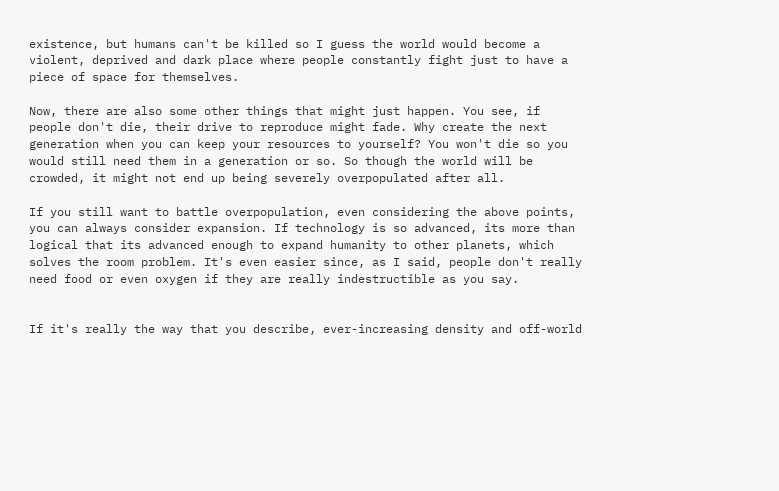existence, but humans can't be killed so I guess the world would become a violent, deprived and dark place where people constantly fight just to have a piece of space for themselves.

Now, there are also some other things that might just happen. You see, if people don't die, their drive to reproduce might fade. Why create the next generation when you can keep your resources to yourself? You won't die so you would still need them in a generation or so. So though the world will be crowded, it might not end up being severely overpopulated after all.

If you still want to battle overpopulation, even considering the above points, you can always consider expansion. If technology is so advanced, its more than logical that its advanced enough to expand humanity to other planets, which solves the room problem. It's even easier since, as I said, people don't really need food or even oxygen if they are really indestructible as you say.


If it's really the way that you describe, ever-increasing density and off-world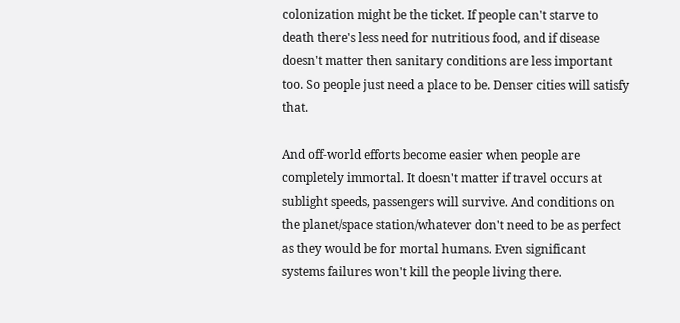colonization might be the ticket. If people can't starve to death there's less need for nutritious food, and if disease doesn't matter then sanitary conditions are less important too. So people just need a place to be. Denser cities will satisfy that.

And off-world efforts become easier when people are completely immortal. It doesn't matter if travel occurs at sublight speeds, passengers will survive. And conditions on the planet/space station/whatever don't need to be as perfect as they would be for mortal humans. Even significant systems failures won't kill the people living there.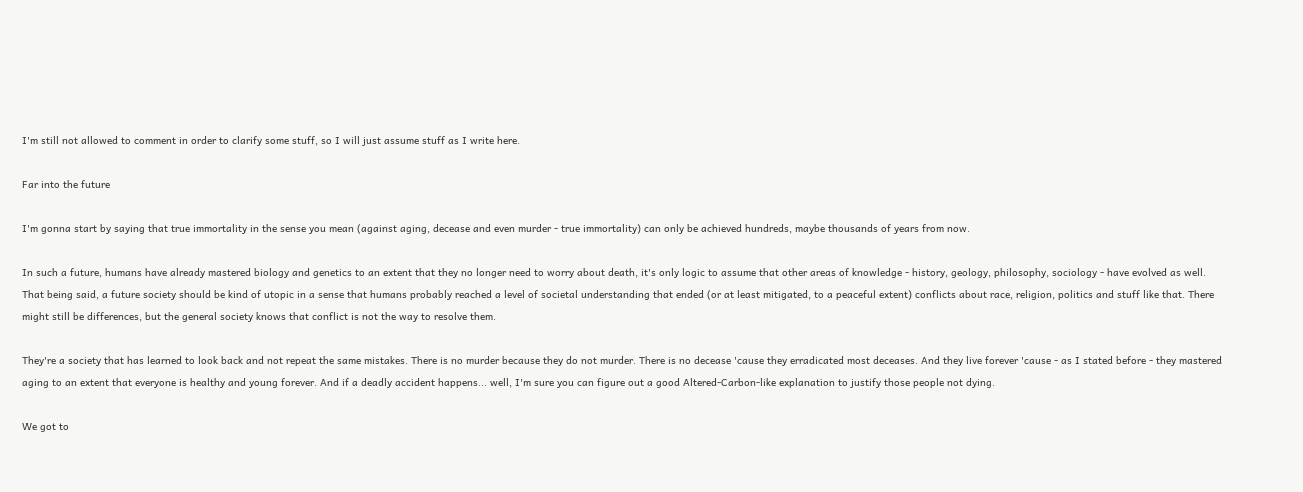I'm still not allowed to comment in order to clarify some stuff, so I will just assume stuff as I write here.

Far into the future

I'm gonna start by saying that true immortality in the sense you mean (against aging, decease and even murder - true immortality) can only be achieved hundreds, maybe thousands of years from now.

In such a future, humans have already mastered biology and genetics to an extent that they no longer need to worry about death, it's only logic to assume that other areas of knowledge - history, geology, philosophy, sociology - have evolved as well. That being said, a future society should be kind of utopic in a sense that humans probably reached a level of societal understanding that ended (or at least mitigated, to a peaceful extent) conflicts about race, religion, politics and stuff like that. There might still be differences, but the general society knows that conflict is not the way to resolve them.

They're a society that has learned to look back and not repeat the same mistakes. There is no murder because they do not murder. There is no decease 'cause they erradicated most deceases. And they live forever 'cause - as I stated before - they mastered aging to an extent that everyone is healthy and young forever. And if a deadly accident happens... well, I'm sure you can figure out a good Altered-Carbon-like explanation to justify those people not dying.

We got to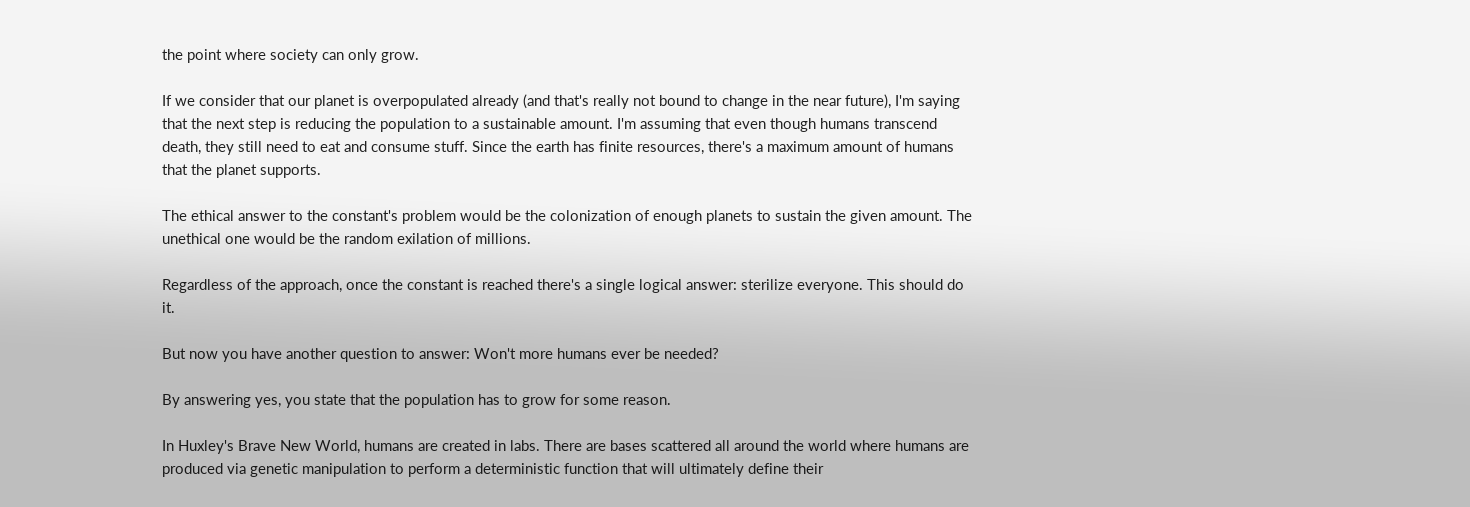the point where society can only grow.

If we consider that our planet is overpopulated already (and that's really not bound to change in the near future), I'm saying that the next step is reducing the population to a sustainable amount. I'm assuming that even though humans transcend death, they still need to eat and consume stuff. Since the earth has finite resources, there's a maximum amount of humans that the planet supports.

The ethical answer to the constant's problem would be the colonization of enough planets to sustain the given amount. The unethical one would be the random exilation of millions.

Regardless of the approach, once the constant is reached there's a single logical answer: sterilize everyone. This should do it.

But now you have another question to answer: Won't more humans ever be needed?

By answering yes, you state that the population has to grow for some reason.

In Huxley's Brave New World, humans are created in labs. There are bases scattered all around the world where humans are produced via genetic manipulation to perform a deterministic function that will ultimately define their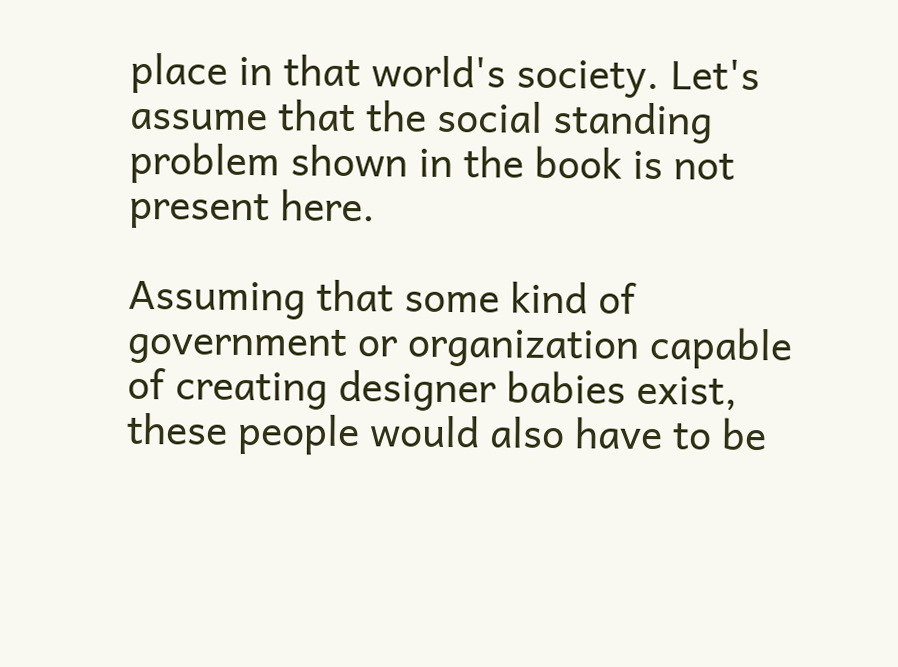place in that world's society. Let's assume that the social standing problem shown in the book is not present here.

Assuming that some kind of government or organization capable of creating designer babies exist, these people would also have to be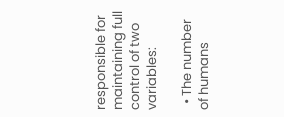responsible for maintaining full control of two variables:

  • The number of humans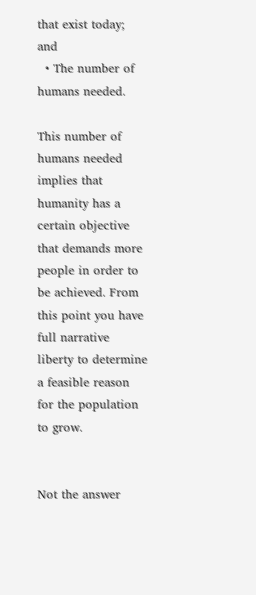that exist today; and
  • The number of humans needed.

This number of humans needed implies that humanity has a certain objective that demands more people in order to be achieved. From this point you have full narrative liberty to determine a feasible reason for the population to grow.


Not the answer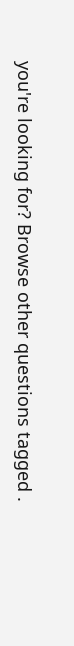you're looking for? Browse other questions tagged .